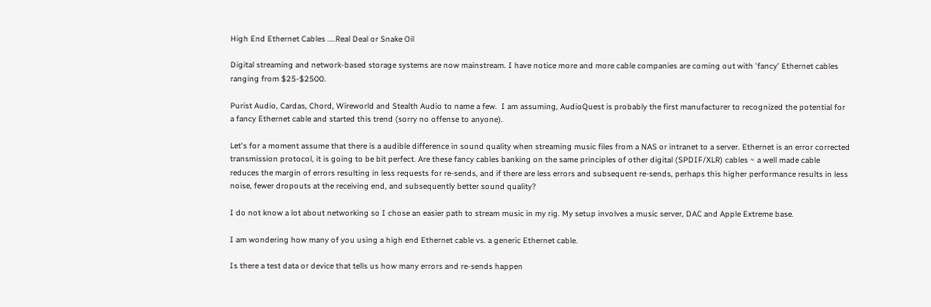High End Ethernet Cables ....Real Deal or Snake Oil

Digital streaming and network-based storage systems are now mainstream. I have notice more and more cable companies are coming out with 'fancy' Ethernet cables ranging from $25-$2500.

Purist Audio, Cardas, Chord, Wireworld and Stealth Audio to name a few.  I am assuming, AudioQuest is probably the first manufacturer to recognized the potential for a fancy Ethernet cable and started this trend (sorry no offense to anyone).

Let's for a moment assume that there is a audible difference in sound quality when streaming music files from a NAS or intranet to a server. Ethernet is an error corrected transmission protocol, it is going to be bit perfect. Are these fancy cables banking on the same principles of other digital (SPDIF/XLR) cables ~ a well made cable reduces the margin of errors resulting in less requests for re-sends, and if there are less errors and subsequent re-sends, perhaps this higher performance results in less noise, fewer dropouts at the receiving end, and subsequently better sound quality?

I do not know a lot about networking so I chose an easier path to stream music in my rig. My setup involves a music server, DAC and Apple Extreme base.

I am wondering how many of you using a high end Ethernet cable vs. a generic Ethernet cable.

Is there a test data or device that tells us how many errors and re-sends happen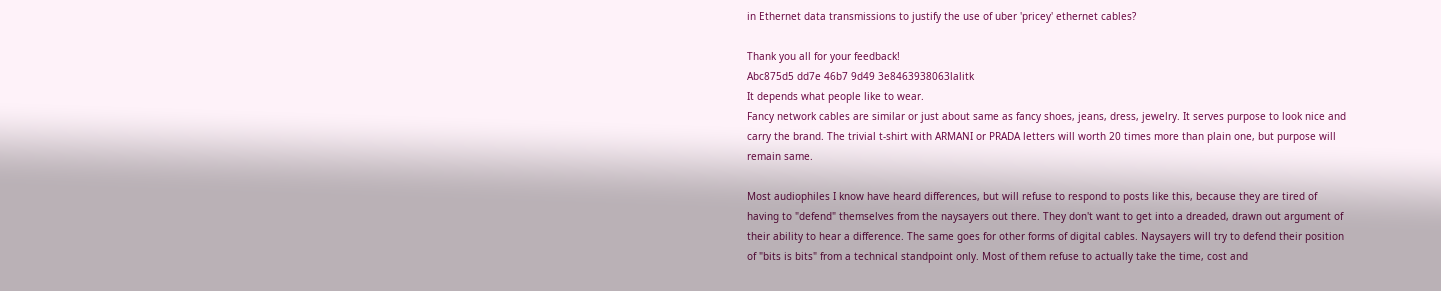in Ethernet data transmissions to justify the use of uber 'pricey' ethernet cables?

Thank you all for your feedback!
Abc875d5 dd7e 46b7 9d49 3e8463938063lalitk
It depends what people like to wear.
Fancy network cables are similar or just about same as fancy shoes, jeans, dress, jewelry. It serves purpose to look nice and carry the brand. The trivial t-shirt with ARMANI or PRADA letters will worth 20 times more than plain one, but purpose will remain same.

Most audiophiles I know have heard differences, but will refuse to respond to posts like this, because they are tired of having to "defend" themselves from the naysayers out there. They don't want to get into a dreaded, drawn out argument of their ability to hear a difference. The same goes for other forms of digital cables. Naysayers will try to defend their position of "bits is bits" from a technical standpoint only. Most of them refuse to actually take the time, cost and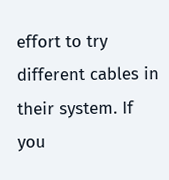effort to try different cables in their system. If you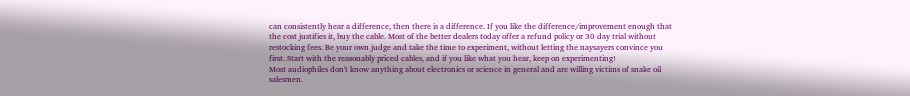can consistently hear a difference, then there is a difference. If you like the difference/improvement enough that the cost justifies it, buy the cable. Most of the better dealers today offer a refund policy or 30 day trial without restocking fees. Be your own judge and take the time to experiment, without letting the naysayers convince you first. Start with the reasonably priced cables, and if you like what you hear, keep on experimenting!
Most audiophiles don't know anything about electronics or science in general and are willing victims of snake oil salesmen.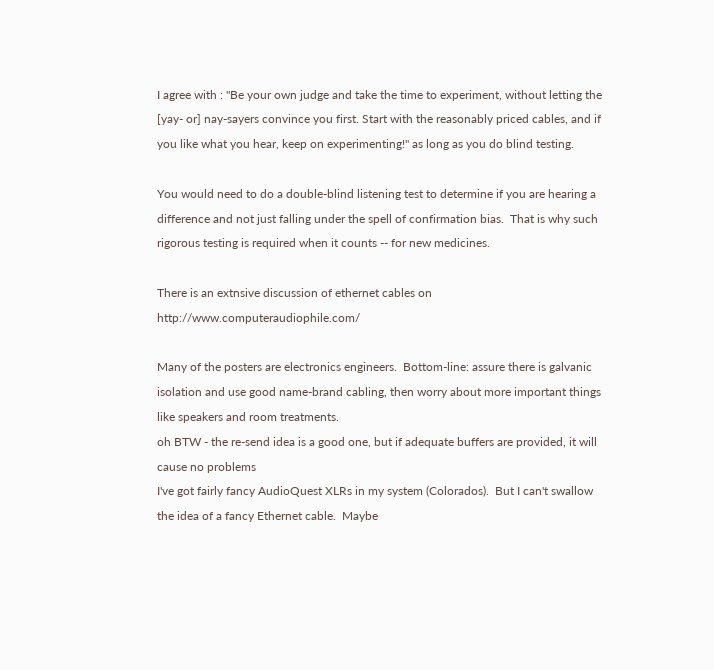I agree with : "Be your own judge and take the time to experiment, without letting the [yay- or] nay-sayers convince you first. Start with the reasonably priced cables, and if you like what you hear, keep on experimenting!" as long as you do blind testing.

You would need to do a double-blind listening test to determine if you are hearing a difference and not just falling under the spell of confirmation bias.  That is why such rigorous testing is required when it counts -- for new medicines.

There is an extnsive discussion of ethernet cables on http://www.computeraudiophile.com/

Many of the posters are electronics engineers.  Bottom-line: assure there is galvanic isolation and use good name-brand cabling, then worry about more important things like speakers and room treatments.
oh BTW - the re-send idea is a good one, but if adequate buffers are provided, it will cause no problems
I've got fairly fancy AudioQuest XLRs in my system (Colorados).  But I can't swallow the idea of a fancy Ethernet cable.  Maybe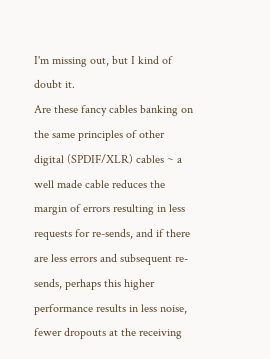I'm missing out, but I kind of doubt it.
Are these fancy cables banking on the same principles of other digital (SPDIF/XLR) cables ~ a well made cable reduces the margin of errors resulting in less requests for re-sends, and if there are less errors and subsequent re-sends, perhaps this higher performance results in less noise, fewer dropouts at the receiving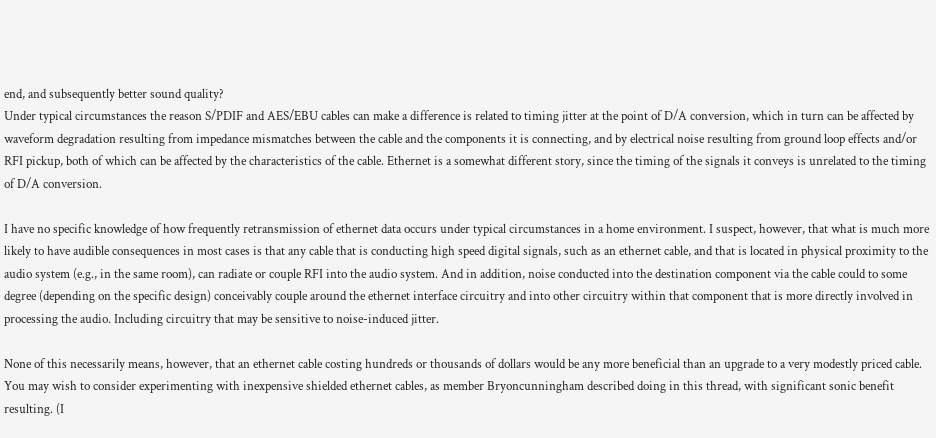end, and subsequently better sound quality?
Under typical circumstances the reason S/PDIF and AES/EBU cables can make a difference is related to timing jitter at the point of D/A conversion, which in turn can be affected by waveform degradation resulting from impedance mismatches between the cable and the components it is connecting, and by electrical noise resulting from ground loop effects and/or RFI pickup, both of which can be affected by the characteristics of the cable. Ethernet is a somewhat different story, since the timing of the signals it conveys is unrelated to the timing of D/A conversion.

I have no specific knowledge of how frequently retransmission of ethernet data occurs under typical circumstances in a home environment. I suspect, however, that what is much more likely to have audible consequences in most cases is that any cable that is conducting high speed digital signals, such as an ethernet cable, and that is located in physical proximity to the audio system (e.g., in the same room), can radiate or couple RFI into the audio system. And in addition, noise conducted into the destination component via the cable could to some degree (depending on the specific design) conceivably couple around the ethernet interface circuitry and into other circuitry within that component that is more directly involved in processing the audio. Including circuitry that may be sensitive to noise-induced jitter.

None of this necessarily means, however, that an ethernet cable costing hundreds or thousands of dollars would be any more beneficial than an upgrade to a very modestly priced cable. You may wish to consider experimenting with inexpensive shielded ethernet cables, as member Bryoncunningham described doing in this thread, with significant sonic benefit resulting. (I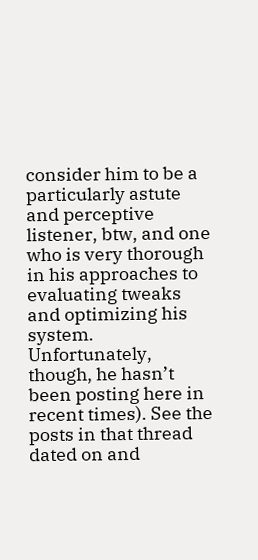consider him to be a particularly astute and perceptive listener, btw, and one who is very thorough in his approaches to evaluating tweaks and optimizing his system. Unfortunately, though, he hasn’t been posting here in recent times). See the posts in that thread dated on and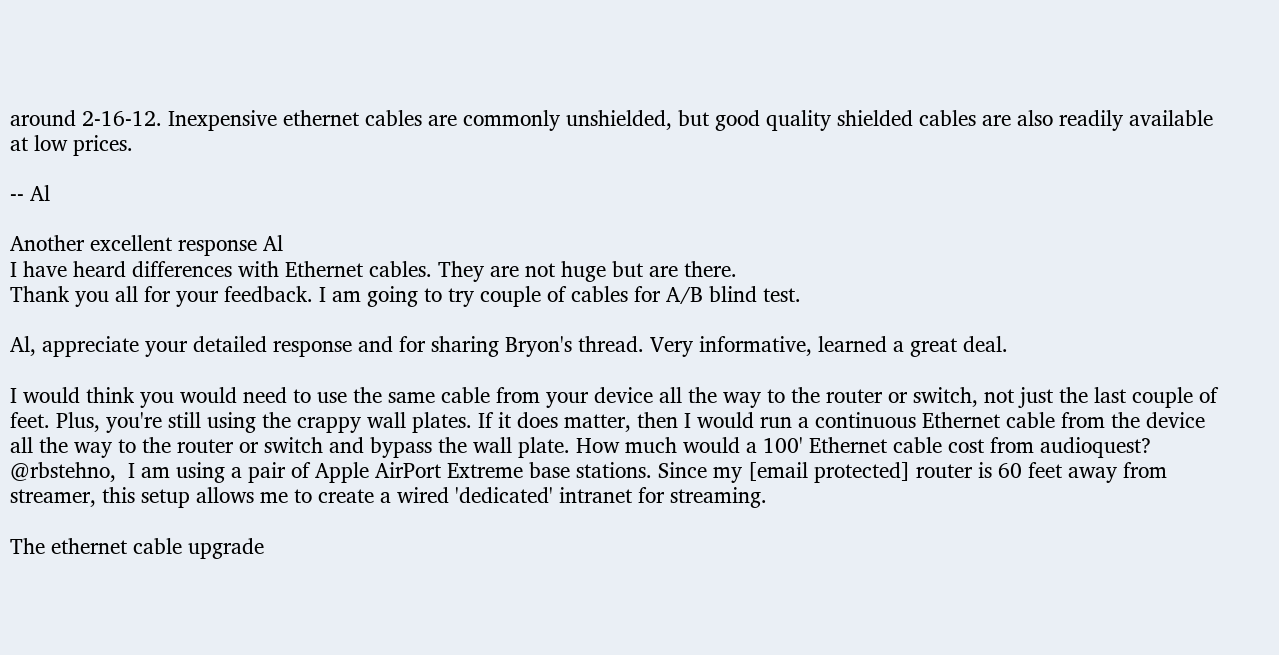around 2-16-12. Inexpensive ethernet cables are commonly unshielded, but good quality shielded cables are also readily available at low prices.

-- Al

Another excellent response Al
I have heard differences with Ethernet cables. They are not huge but are there.
Thank you all for your feedback. I am going to try couple of cables for A/B blind test.

Al, appreciate your detailed response and for sharing Bryon's thread. Very informative, learned a great deal.

I would think you would need to use the same cable from your device all the way to the router or switch, not just the last couple of feet. Plus, you're still using the crappy wall plates. If it does matter, then I would run a continuous Ethernet cable from the device all the way to the router or switch and bypass the wall plate. How much would a 100' Ethernet cable cost from audioquest?
@rbstehno,  I am using a pair of Apple AirPort Extreme base stations. Since my [email protected] router is 60 feet away from streamer, this setup allows me to create a wired 'dedicated' intranet for streaming.

The ethernet cable upgrade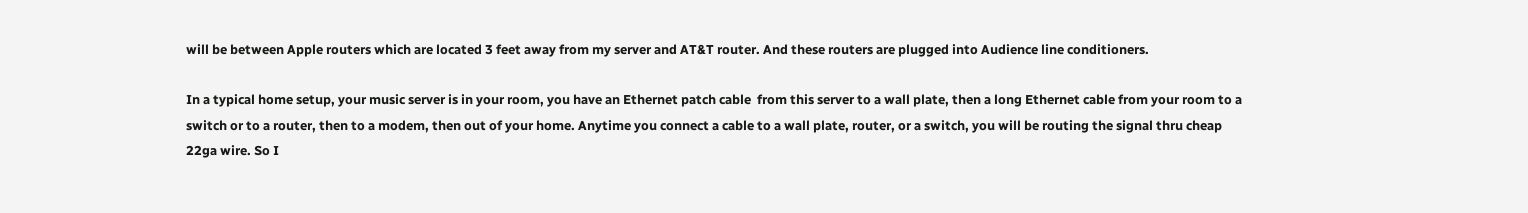will be between Apple routers which are located 3 feet away from my server and AT&T router. And these routers are plugged into Audience line conditioners.

In a typical home setup, your music server is in your room, you have an Ethernet patch cable  from this server to a wall plate, then a long Ethernet cable from your room to a switch or to a router, then to a modem, then out of your home. Anytime you connect a cable to a wall plate, router, or a switch, you will be routing the signal thru cheap 22ga wire. So I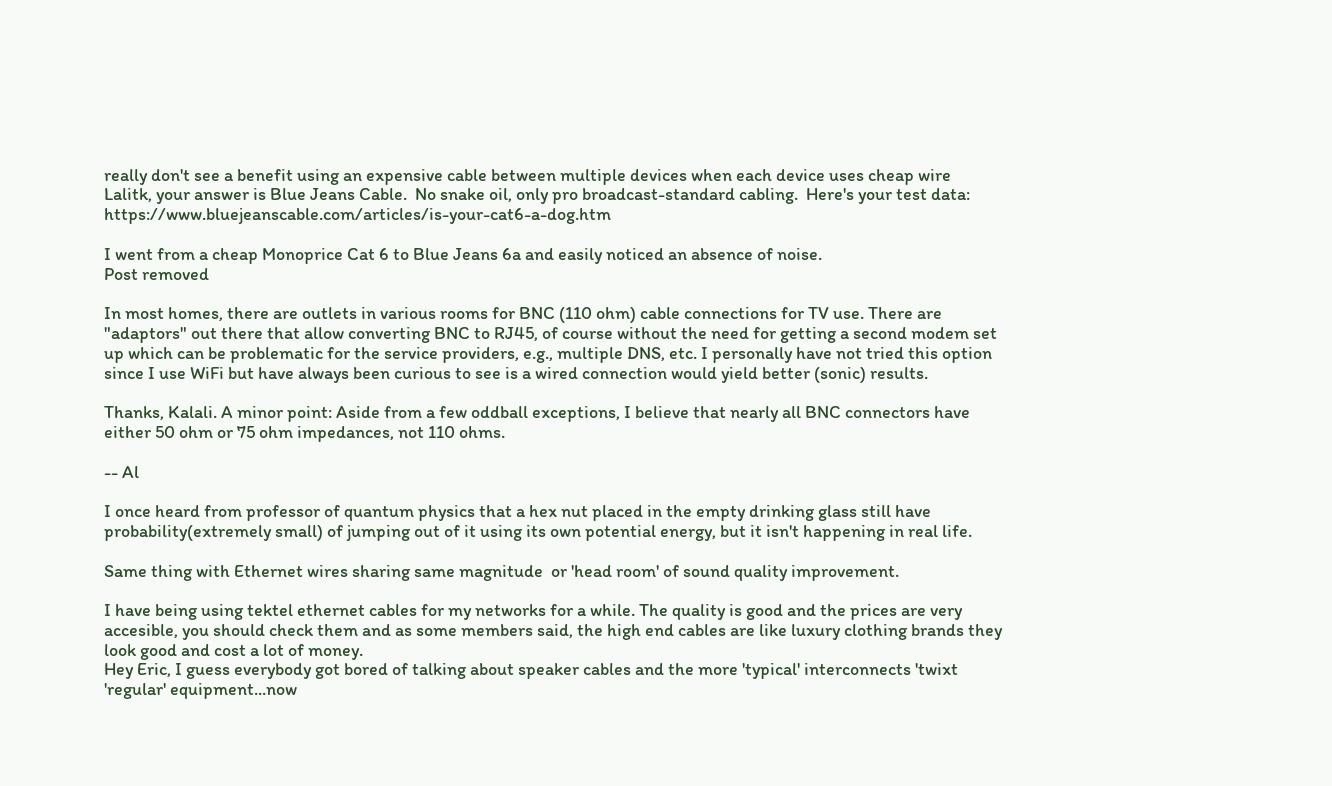really don't see a benefit using an expensive cable between multiple devices when each device uses cheap wire
Lalitk, your answer is Blue Jeans Cable.  No snake oil, only pro broadcast-standard cabling.  Here's your test data:  https://www.bluejeanscable.com/articles/is-your-cat6-a-dog.htm

I went from a cheap Monoprice Cat 6 to Blue Jeans 6a and easily noticed an absence of noise.
Post removed

In most homes, there are outlets in various rooms for BNC (110 ohm) cable connections for TV use. There are "adaptors" out there that allow converting BNC to RJ45, of course without the need for getting a second modem set up which can be problematic for the service providers, e.g., multiple DNS, etc. I personally have not tried this option since I use WiFi but have always been curious to see is a wired connection would yield better (sonic) results.

Thanks, Kalali. A minor point: Aside from a few oddball exceptions, I believe that nearly all BNC connectors have either 50 ohm or 75 ohm impedances, not 110 ohms.

-- Al

I once heard from professor of quantum physics that a hex nut placed in the empty drinking glass still have probability(extremely small) of jumping out of it using its own potential energy, but it isn't happening in real life.

Same thing with Ethernet wires sharing same magnitude  or 'head room' of sound quality improvement.

I have being using tektel ethernet cables for my networks for a while. The quality is good and the prices are very accesible, you should check them and as some members said, the high end cables are like luxury clothing brands they look good and cost a lot of money.
Hey Eric, I guess everybody got bored of talking about speaker cables and the more 'typical' interconnects 'twixt 'regular' equipment...now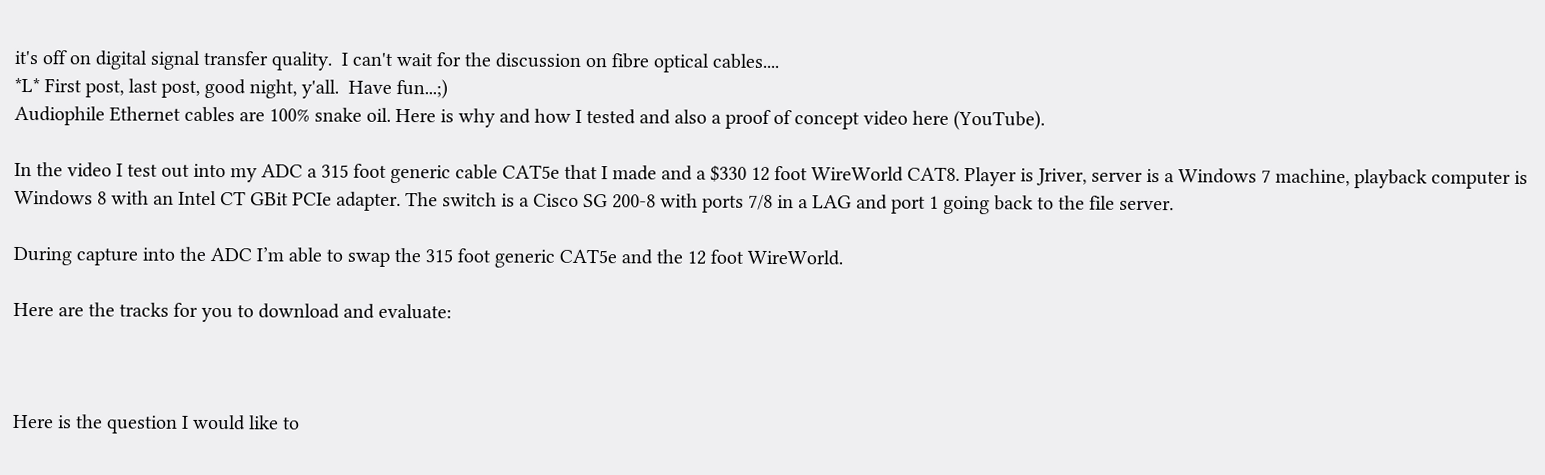it's off on digital signal transfer quality.  I can't wait for the discussion on fibre optical cables....
*L* First post, last post, good night, y'all.  Have fun...;)
Audiophile Ethernet cables are 100% snake oil. Here is why and how I tested and also a proof of concept video here (YouTube).

In the video I test out into my ADC a 315 foot generic cable CAT5e that I made and a $330 12 foot WireWorld CAT8. Player is Jriver, server is a Windows 7 machine, playback computer is Windows 8 with an Intel CT GBit PCIe adapter. The switch is a Cisco SG 200-8 with ports 7/8 in a LAG and port 1 going back to the file server.

During capture into the ADC I’m able to swap the 315 foot generic CAT5e and the 12 foot WireWorld.

Here are the tracks for you to download and evaluate:



Here is the question I would like to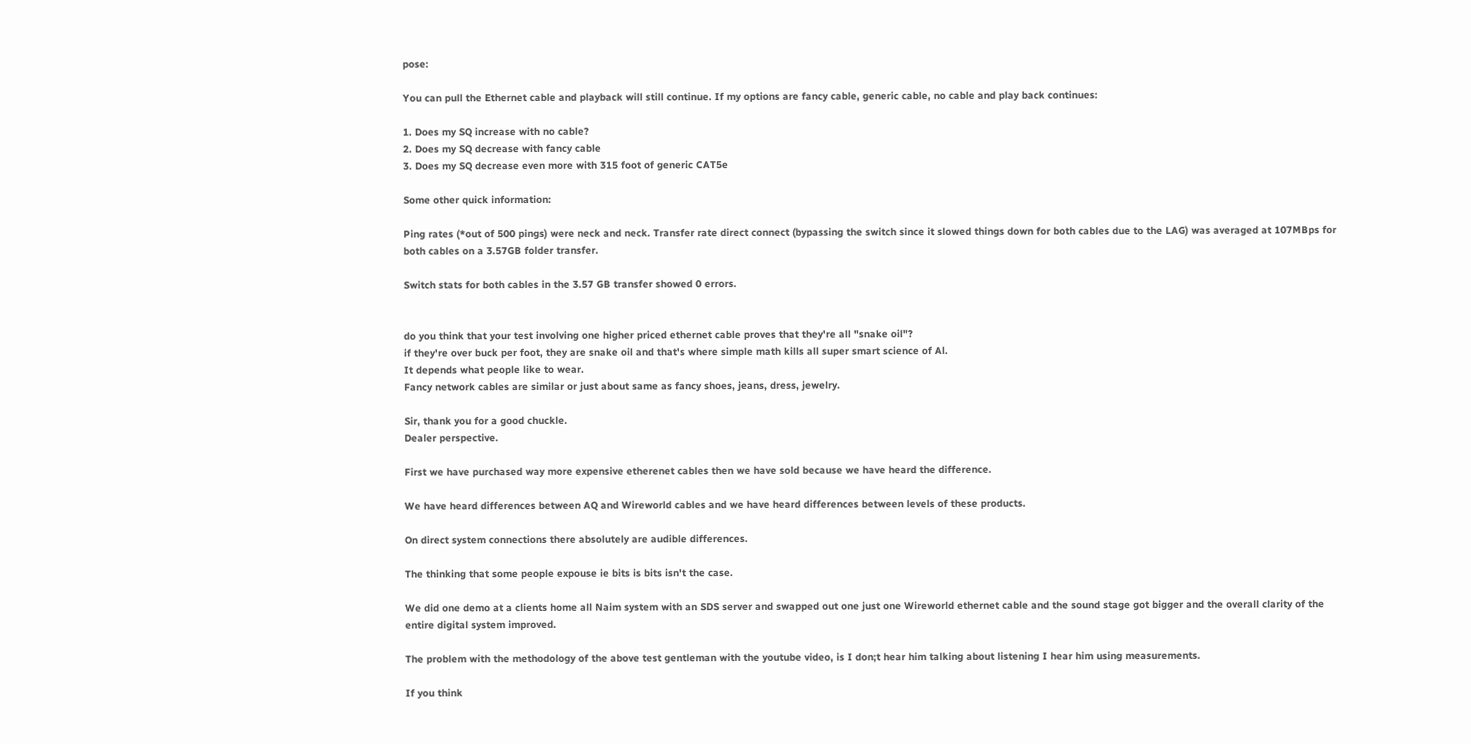pose:

You can pull the Ethernet cable and playback will still continue. If my options are fancy cable, generic cable, no cable and play back continues:

1. Does my SQ increase with no cable?
2. Does my SQ decrease with fancy cable
3. Does my SQ decrease even more with 315 foot of generic CAT5e

Some other quick information:

Ping rates (*out of 500 pings) were neck and neck. Transfer rate direct connect (bypassing the switch since it slowed things down for both cables due to the LAG) was averaged at 107MBps for both cables on a 3.57GB folder transfer.

Switch stats for both cables in the 3.57 GB transfer showed 0 errors.


do you think that your test involving one higher priced ethernet cable proves that they're all "snake oil"?
if they're over buck per foot, they are snake oil and that's where simple math kills all super smart science of Al.
It depends what people like to wear.
Fancy network cables are similar or just about same as fancy shoes, jeans, dress, jewelry.

Sir, thank you for a good chuckle.
Dealer perspective.

First we have purchased way more expensive etherenet cables then we have sold because we have heard the difference.

We have heard differences between AQ and Wireworld cables and we have heard differences between levels of these products.

On direct system connections there absolutely are audible differences.

The thinking that some people expouse ie bits is bits isn't the case.

We did one demo at a clients home all Naim system with an SDS server and swapped out one just one Wireworld ethernet cable and the sound stage got bigger and the overall clarity of the entire digital system improved.

The problem with the methodology of the above test gentleman with the youtube video, is I don;t hear him talking about listening I hear him using measurements.

If you think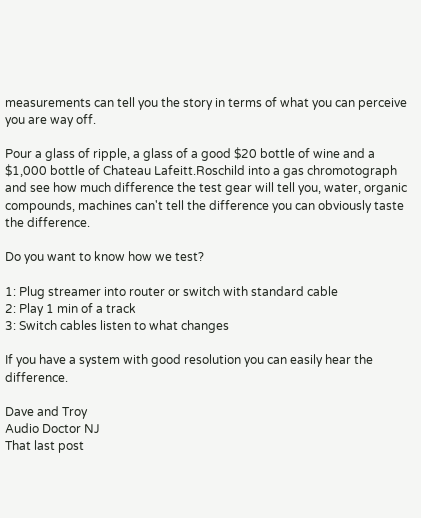measurements can tell you the story in terms of what you can perceive you are way off.

Pour a glass of ripple, a glass of a good $20 bottle of wine and a $1,000 bottle of Chateau Lafeitt.Roschild into a gas chromotograph and see how much difference the test gear will tell you, water, organic compounds, machines can't tell the difference you can obviously taste the difference.

Do you want to know how we test?

1: Plug streamer into router or switch with standard cable
2: Play 1 min of a track
3: Switch cables listen to what changes

If you have a system with good resolution you can easily hear the difference.

Dave and Troy
Audio Doctor NJ
That last post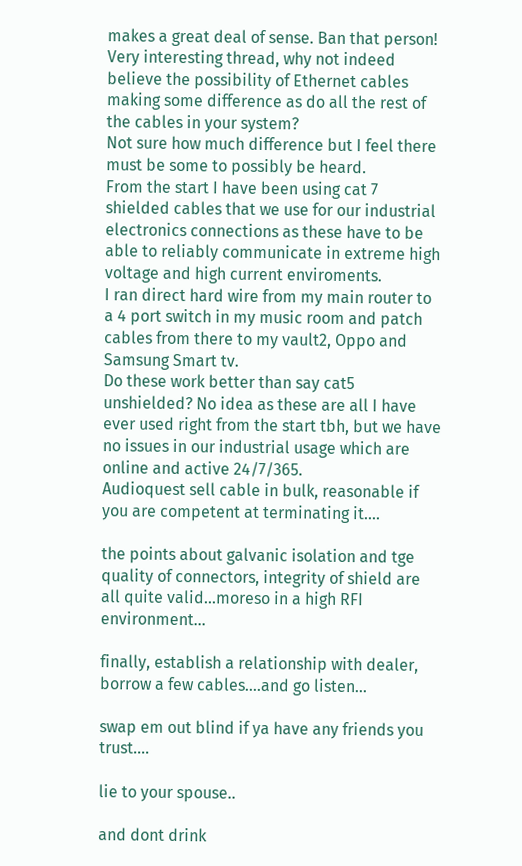makes a great deal of sense. Ban that person!
Very interesting thread, why not indeed believe the possibility of Ethernet cables making some difference as do all the rest of the cables in your system?
Not sure how much difference but I feel there must be some to possibly be heard.
From the start I have been using cat 7 shielded cables that we use for our industrial electronics connections as these have to be able to reliably communicate in extreme high voltage and high current enviroments.
I ran direct hard wire from my main router to a 4 port switch in my music room and patch cables from there to my vault2, Oppo and Samsung Smart tv.
Do these work better than say cat5 unshielded? No idea as these are all I have ever used right from the start tbh, but we have no issues in our industrial usage which are online and active 24/7/365.
Audioquest sell cable in bulk, reasonable if you are competent at terminating it....

the points about galvanic isolation and tge quality of connectors, integrity of shield are all quite valid...moreso in a high RFI environment...

finally, establish a relationship with dealer, borrow a few cables....and go listen...

swap em out blind if ya have any friends you trust....

lie to your spouse..

and dont drink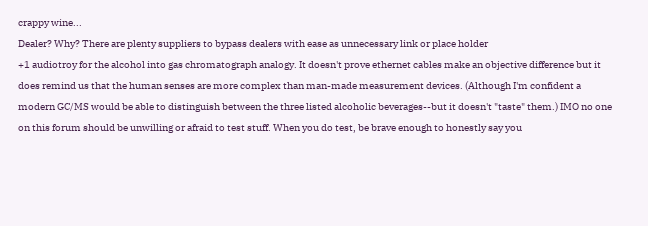crappy wine...
Dealer? Why? There are plenty suppliers to bypass dealers with ease as unnecessary link or place holder
+1 audiotroy for the alcohol into gas chromatograph analogy. It doesn't prove ethernet cables make an objective difference but it does remind us that the human senses are more complex than man-made measurement devices. (Although I'm confident a modern GC/MS would be able to distinguish between the three listed alcoholic beverages--but it doesn't "taste" them.) IMO no one on this forum should be unwilling or afraid to test stuff. When you do test, be brave enough to honestly say you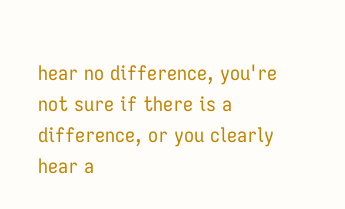hear no difference, you're not sure if there is a difference, or you clearly hear a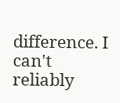difference. I can't reliably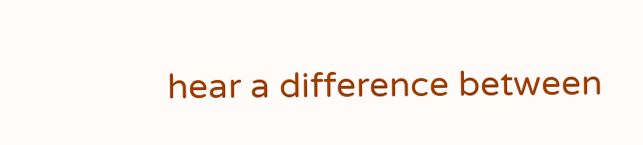hear a difference between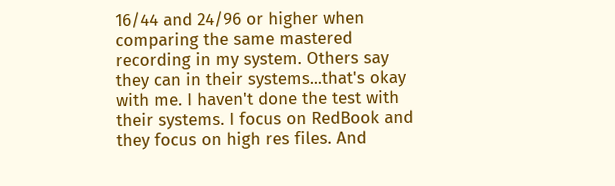16/44 and 24/96 or higher when comparing the same mastered recording in my system. Others say they can in their systems...that's okay with me. I haven't done the test with their systems. I focus on RedBook and they focus on high res files. And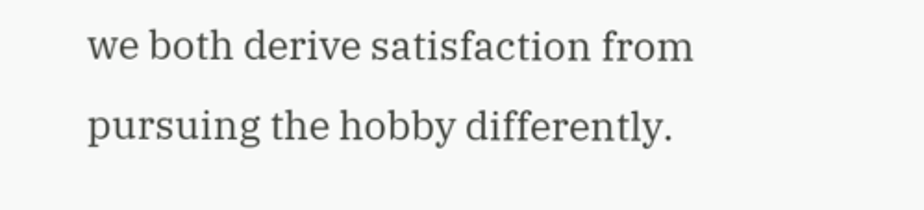we both derive satisfaction from pursuing the hobby differently.